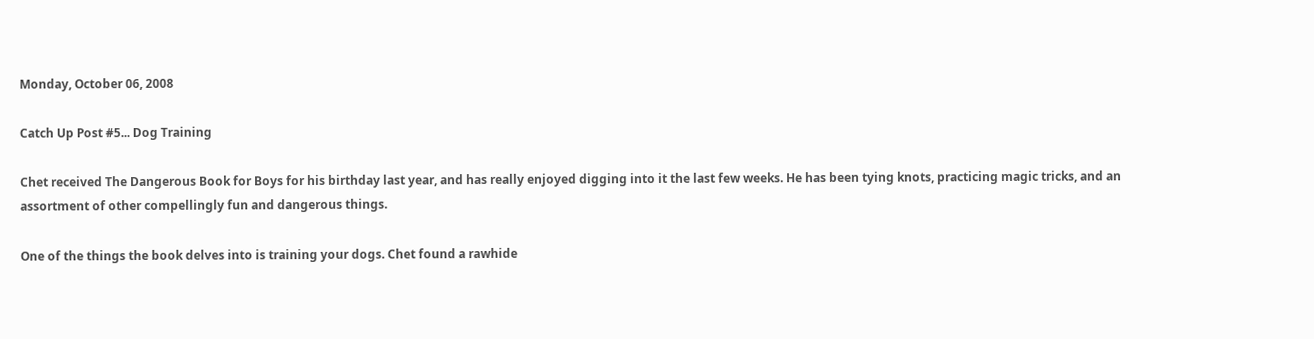Monday, October 06, 2008

Catch Up Post #5... Dog Training

Chet received The Dangerous Book for Boys for his birthday last year, and has really enjoyed digging into it the last few weeks. He has been tying knots, practicing magic tricks, and an assortment of other compellingly fun and dangerous things.

One of the things the book delves into is training your dogs. Chet found a rawhide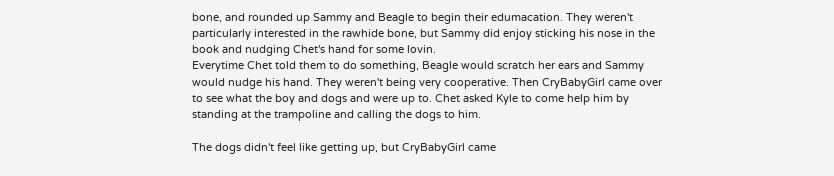bone, and rounded up Sammy and Beagle to begin their edumacation. They weren't particularly interested in the rawhide bone, but Sammy did enjoy sticking his nose in the book and nudging Chet's hand for some lovin.
Everytime Chet told them to do something, Beagle would scratch her ears and Sammy would nudge his hand. They weren't being very cooperative. Then CryBabyGirl came over to see what the boy and dogs and were up to. Chet asked Kyle to come help him by standing at the trampoline and calling the dogs to him.

The dogs didn't feel like getting up, but CryBabyGirl came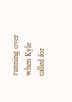running over when Kyle called for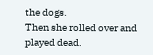the dogs.
Then she rolled over and played dead.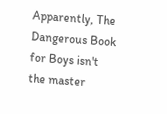Apparently, The Dangerous Book for Boys isn't the master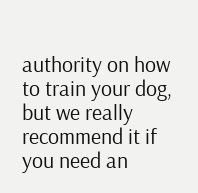authority on how to train your dog, but we really recommend it if you need an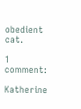obedient cat.

1 comment:

Katherine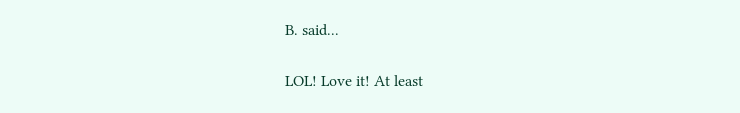B. said...

LOL! Love it! At least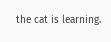the cat is learning.